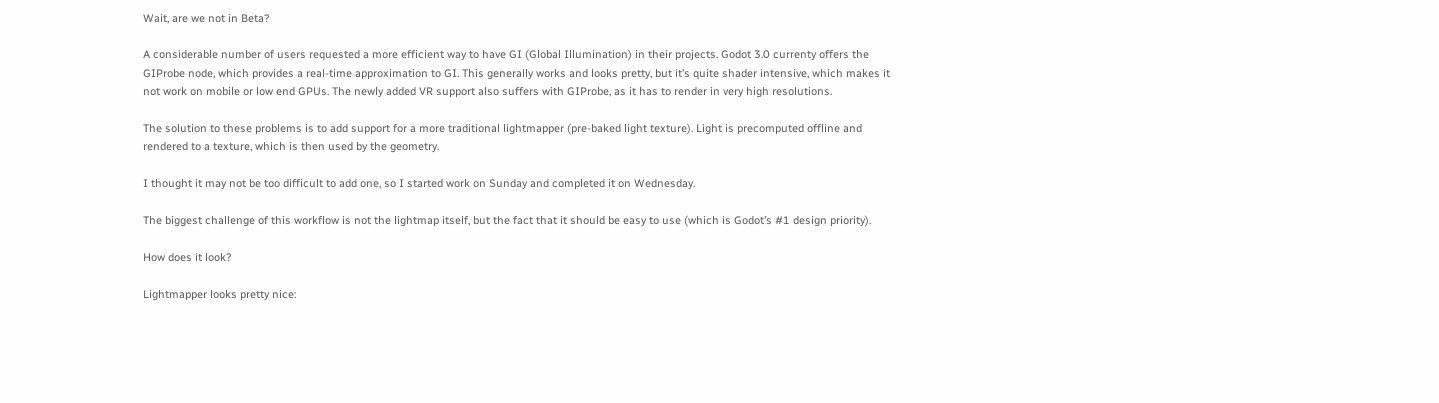Wait, are we not in Beta?

A considerable number of users requested a more efficient way to have GI (Global Illumination) in their projects. Godot 3.0 currenty offers the GIProbe node, which provides a real-time approximation to GI. This generally works and looks pretty, but it’s quite shader intensive, which makes it not work on mobile or low end GPUs. The newly added VR support also suffers with GIProbe, as it has to render in very high resolutions.

The solution to these problems is to add support for a more traditional lightmapper (pre-baked light texture). Light is precomputed offline and rendered to a texture, which is then used by the geometry.

I thought it may not be too difficult to add one, so I started work on Sunday and completed it on Wednesday.

The biggest challenge of this workflow is not the lightmap itself, but the fact that it should be easy to use (which is Godot’s #1 design priority).

How does it look?

Lightmapper looks pretty nice: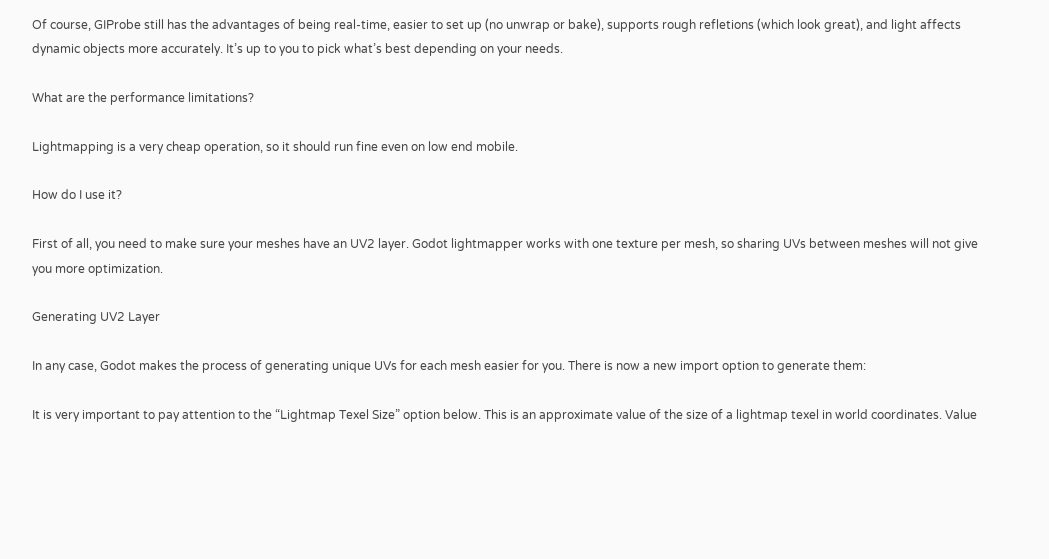Of course, GIProbe still has the advantages of being real-time, easier to set up (no unwrap or bake), supports rough refletions (which look great), and light affects dynamic objects more accurately. It’s up to you to pick what’s best depending on your needs.

What are the performance limitations?

Lightmapping is a very cheap operation, so it should run fine even on low end mobile.

How do I use it?

First of all, you need to make sure your meshes have an UV2 layer. Godot lightmapper works with one texture per mesh, so sharing UVs between meshes will not give you more optimization.

Generating UV2 Layer

In any case, Godot makes the process of generating unique UVs for each mesh easier for you. There is now a new import option to generate them:

It is very important to pay attention to the “Lightmap Texel Size” option below. This is an approximate value of the size of a lightmap texel in world coordinates. Value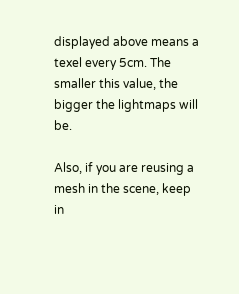displayed above means a texel every 5cm. The smaller this value, the bigger the lightmaps will be.

Also, if you are reusing a mesh in the scene, keep in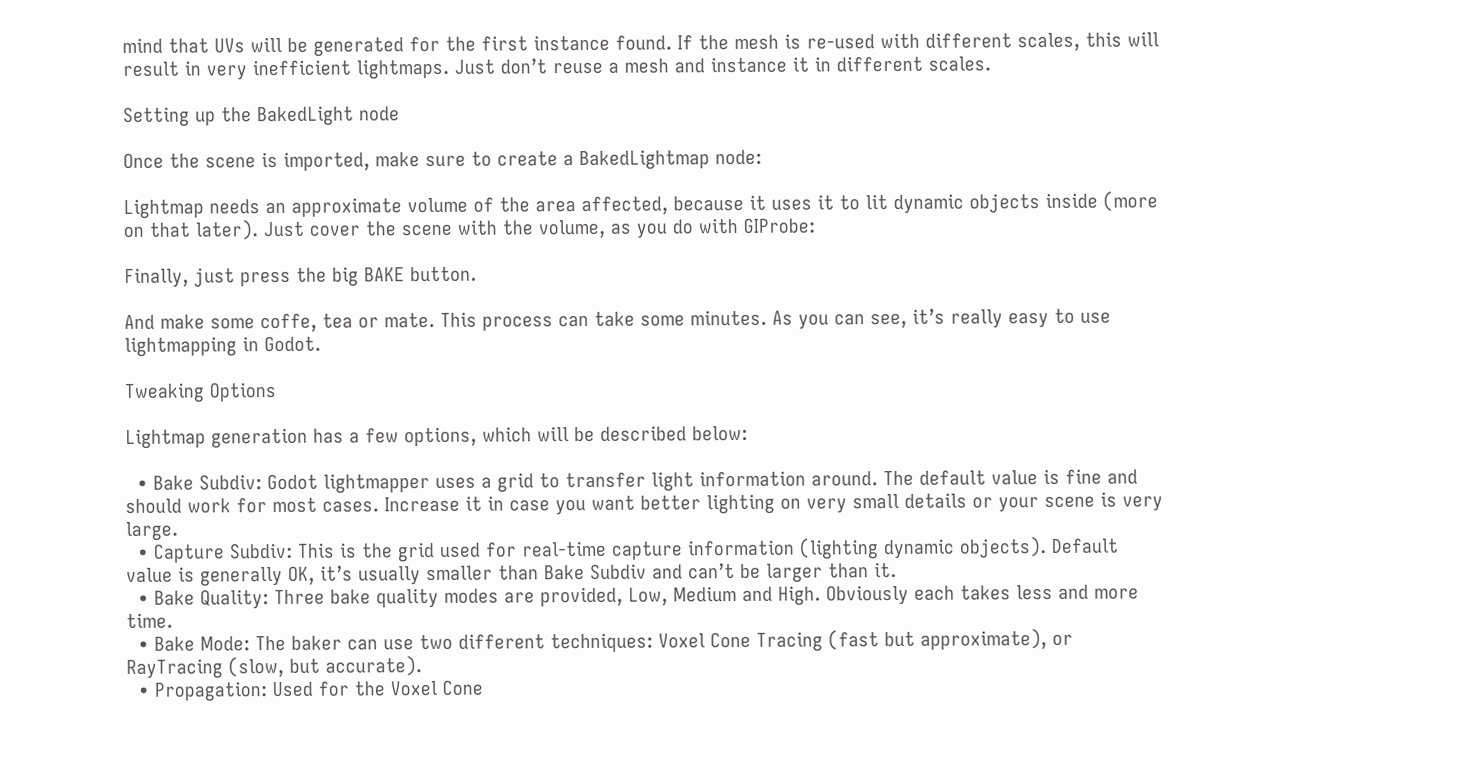mind that UVs will be generated for the first instance found. If the mesh is re-used with different scales, this will result in very inefficient lightmaps. Just don’t reuse a mesh and instance it in different scales.

Setting up the BakedLight node

Once the scene is imported, make sure to create a BakedLightmap node:

Lightmap needs an approximate volume of the area affected, because it uses it to lit dynamic objects inside (more on that later). Just cover the scene with the volume, as you do with GIProbe:

Finally, just press the big BAKE button.

And make some coffe, tea or mate. This process can take some minutes. As you can see, it’s really easy to use lightmapping in Godot.

Tweaking Options

Lightmap generation has a few options, which will be described below:

  • Bake Subdiv: Godot lightmapper uses a grid to transfer light information around. The default value is fine and should work for most cases. Increase it in case you want better lighting on very small details or your scene is very large.
  • Capture Subdiv: This is the grid used for real-time capture information (lighting dynamic objects). Default value is generally OK, it’s usually smaller than Bake Subdiv and can’t be larger than it.
  • Bake Quality: Three bake quality modes are provided, Low, Medium and High. Obviously each takes less and more time.
  • Bake Mode: The baker can use two different techniques: Voxel Cone Tracing (fast but approximate), or RayTracing (slow, but accurate).
  • Propagation: Used for the Voxel Cone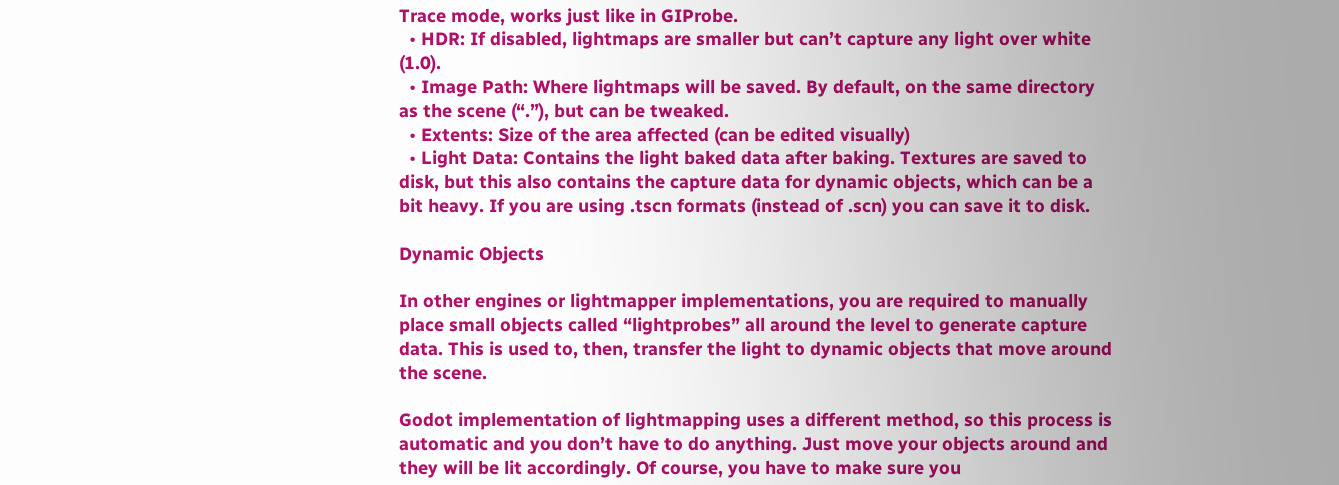Trace mode, works just like in GIProbe.
  • HDR: If disabled, lightmaps are smaller but can’t capture any light over white (1.0).
  • Image Path: Where lightmaps will be saved. By default, on the same directory as the scene (“.”), but can be tweaked.
  • Extents: Size of the area affected (can be edited visually)
  • Light Data: Contains the light baked data after baking. Textures are saved to disk, but this also contains the capture data for dynamic objects, which can be a bit heavy. If you are using .tscn formats (instead of .scn) you can save it to disk.

Dynamic Objects

In other engines or lightmapper implementations, you are required to manually place small objects called “lightprobes” all around the level to generate capture data. This is used to, then, transfer the light to dynamic objects that move around the scene.

Godot implementation of lightmapping uses a different method, so this process is automatic and you don’t have to do anything. Just move your objects around and they will be lit accordingly. Of course, you have to make sure you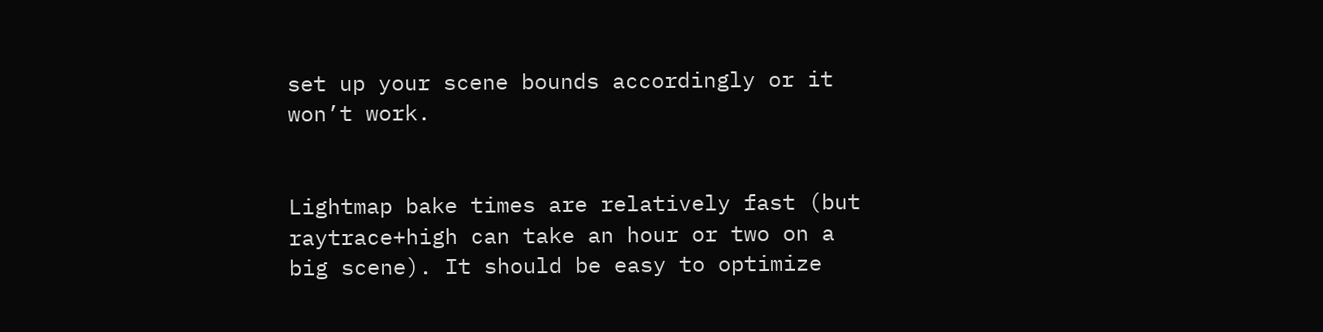set up your scene bounds accordingly or it won’t work.


Lightmap bake times are relatively fast (but raytrace+high can take an hour or two on a big scene). It should be easy to optimize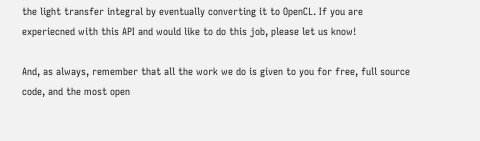the light transfer integral by eventually converting it to OpenCL. If you are experiecned with this API and would like to do this job, please let us know!

And, as always, remember that all the work we do is given to you for free, full source code, and the most open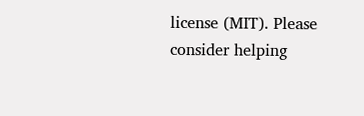license (MIT). Please consider helping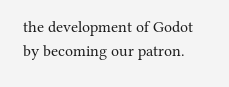the development of Godot by becoming our patron.